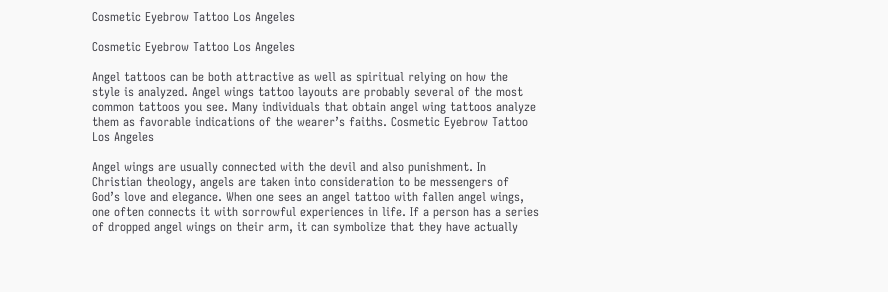Cosmetic Eyebrow Tattoo Los Angeles

Cosmetic Eyebrow Tattoo Los Angeles

Angel tattoos can be both attractive as well as spiritual relying on how the style is analyzed. Angel wings tattoo layouts are probably several of the most common tattoos you see. Many individuals that obtain angel wing tattoos analyze them as favorable indications of the wearer’s faiths. Cosmetic Eyebrow Tattoo Los Angeles

Angel wings are usually connected with the devil and also punishment. In Christian theology, angels are taken into consideration to be messengers of God’s love and elegance. When one sees an angel tattoo with fallen angel wings, one often connects it with sorrowful experiences in life. If a person has a series of dropped angel wings on their arm, it can symbolize that they have actually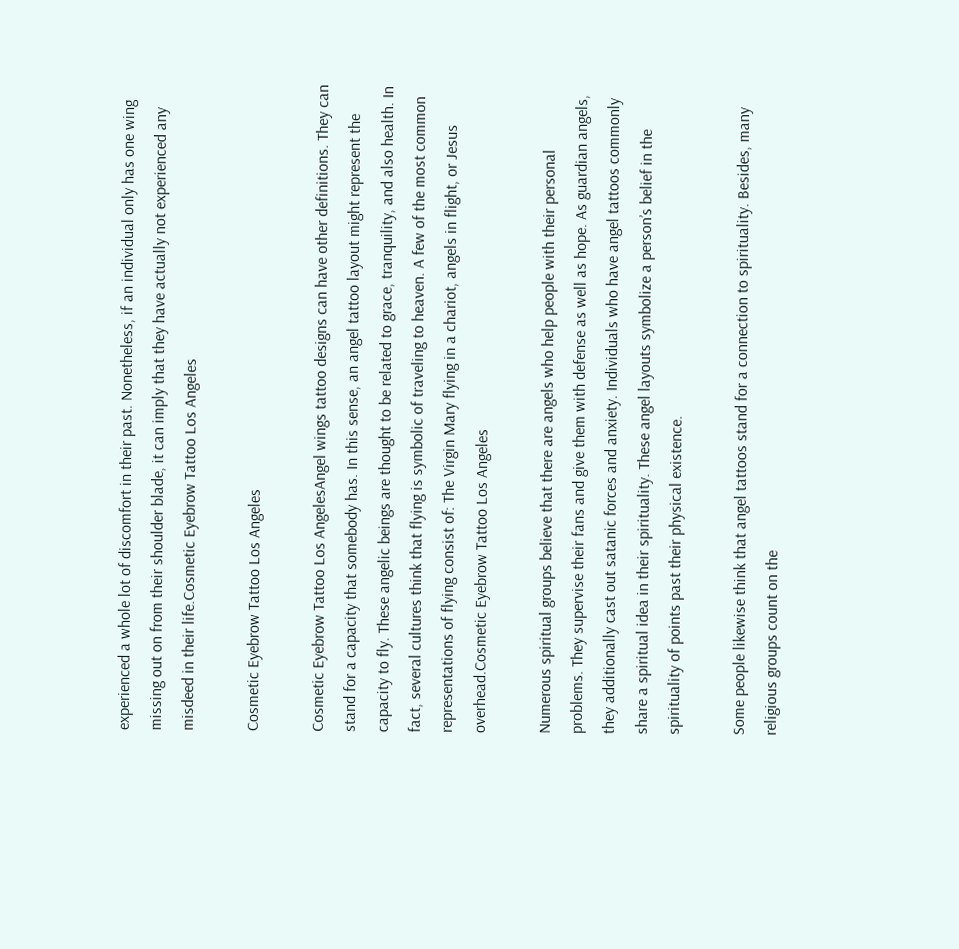experienced a whole lot of discomfort in their past. Nonetheless, if an individual only has one wing missing out on from their shoulder blade, it can imply that they have actually not experienced any misdeed in their life.Cosmetic Eyebrow Tattoo Los Angeles

Cosmetic Eyebrow Tattoo Los Angeles

Cosmetic Eyebrow Tattoo Los AngelesAngel wings tattoo designs can have other definitions. They can stand for a capacity that somebody has. In this sense, an angel tattoo layout might represent the capacity to fly. These angelic beings are thought to be related to grace, tranquility, and also health. In fact, several cultures think that flying is symbolic of traveling to heaven. A few of the most common representations of flying consist of: The Virgin Mary flying in a chariot, angels in flight, or Jesus overhead.Cosmetic Eyebrow Tattoo Los Angeles

Numerous spiritual groups believe that there are angels who help people with their personal problems. They supervise their fans and give them with defense as well as hope. As guardian angels, they additionally cast out satanic forces and anxiety. Individuals who have angel tattoos commonly share a spiritual idea in their spirituality. These angel layouts symbolize a person’s belief in the spirituality of points past their physical existence.

Some people likewise think that angel tattoos stand for a connection to spirituality. Besides, many religious groups count on the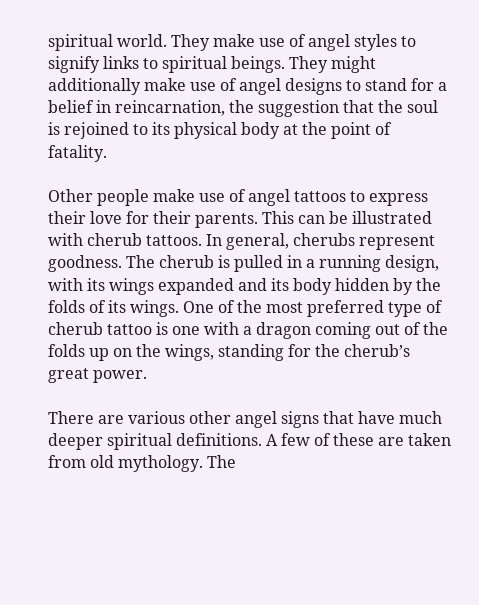spiritual world. They make use of angel styles to signify links to spiritual beings. They might additionally make use of angel designs to stand for a belief in reincarnation, the suggestion that the soul is rejoined to its physical body at the point of fatality.

Other people make use of angel tattoos to express their love for their parents. This can be illustrated with cherub tattoos. In general, cherubs represent goodness. The cherub is pulled in a running design, with its wings expanded and its body hidden by the folds of its wings. One of the most preferred type of cherub tattoo is one with a dragon coming out of the folds up on the wings, standing for the cherub’s great power.

There are various other angel signs that have much deeper spiritual definitions. A few of these are taken from old mythology. The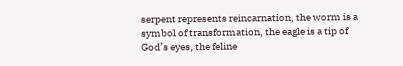serpent represents reincarnation, the worm is a symbol of transformation, the eagle is a tip of God’s eyes, the feline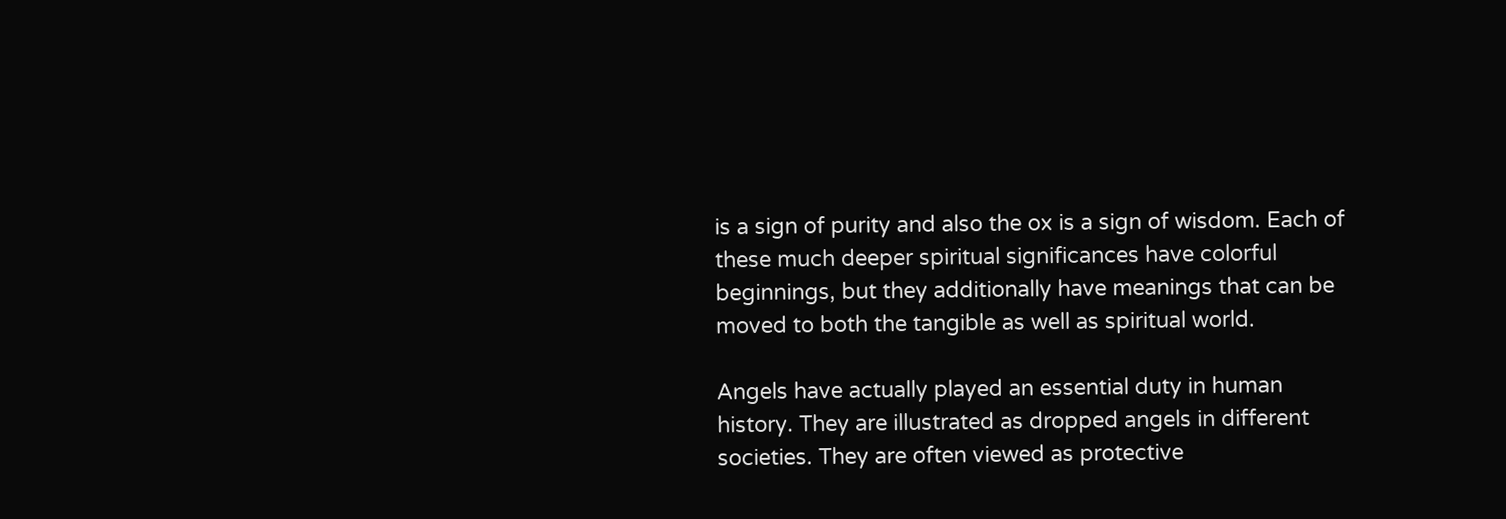is a sign of purity and also the ox is a sign of wisdom. Each of these much deeper spiritual significances have colorful beginnings, but they additionally have meanings that can be moved to both the tangible as well as spiritual world.

Angels have actually played an essential duty in human history. They are illustrated as dropped angels in different societies. They are often viewed as protective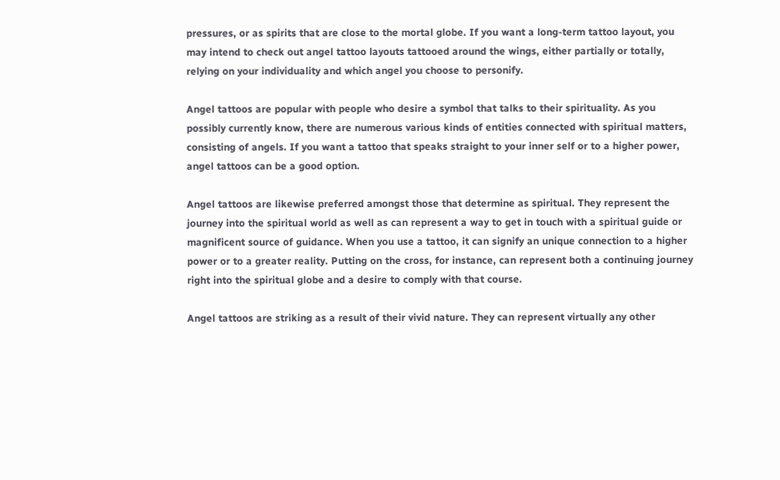pressures, or as spirits that are close to the mortal globe. If you want a long-term tattoo layout, you may intend to check out angel tattoo layouts tattooed around the wings, either partially or totally, relying on your individuality and which angel you choose to personify.

Angel tattoos are popular with people who desire a symbol that talks to their spirituality. As you possibly currently know, there are numerous various kinds of entities connected with spiritual matters, consisting of angels. If you want a tattoo that speaks straight to your inner self or to a higher power, angel tattoos can be a good option.

Angel tattoos are likewise preferred amongst those that determine as spiritual. They represent the journey into the spiritual world as well as can represent a way to get in touch with a spiritual guide or magnificent source of guidance. When you use a tattoo, it can signify an unique connection to a higher power or to a greater reality. Putting on the cross, for instance, can represent both a continuing journey right into the spiritual globe and a desire to comply with that course.

Angel tattoos are striking as a result of their vivid nature. They can represent virtually any other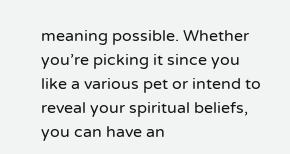meaning possible. Whether you’re picking it since you like a various pet or intend to reveal your spiritual beliefs, you can have an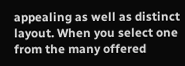appealing as well as distinct layout. When you select one from the many offered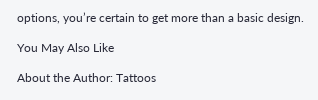options, you’re certain to get more than a basic design.

You May Also Like

About the Author: Tattoos